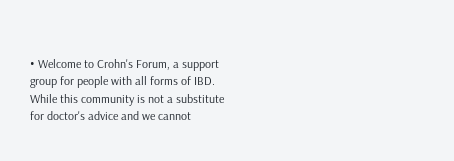• Welcome to Crohn's Forum, a support group for people with all forms of IBD. While this community is not a substitute for doctor's advice and we cannot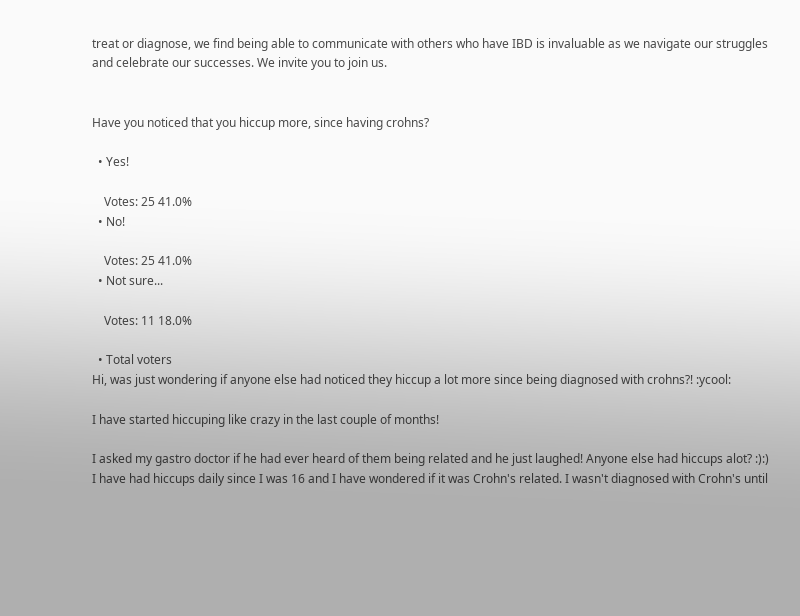treat or diagnose, we find being able to communicate with others who have IBD is invaluable as we navigate our struggles and celebrate our successes. We invite you to join us.


Have you noticed that you hiccup more, since having crohns?

  • Yes!

    Votes: 25 41.0%
  • No!

    Votes: 25 41.0%
  • Not sure...

    Votes: 11 18.0%

  • Total voters
Hi, was just wondering if anyone else had noticed they hiccup a lot more since being diagnosed with crohns?! :ycool:

I have started hiccuping like crazy in the last couple of months!

I asked my gastro doctor if he had ever heard of them being related and he just laughed! Anyone else had hiccups alot? :):)
I have had hiccups daily since I was 16 and I have wondered if it was Crohn's related. I wasn't diagnosed with Crohn's until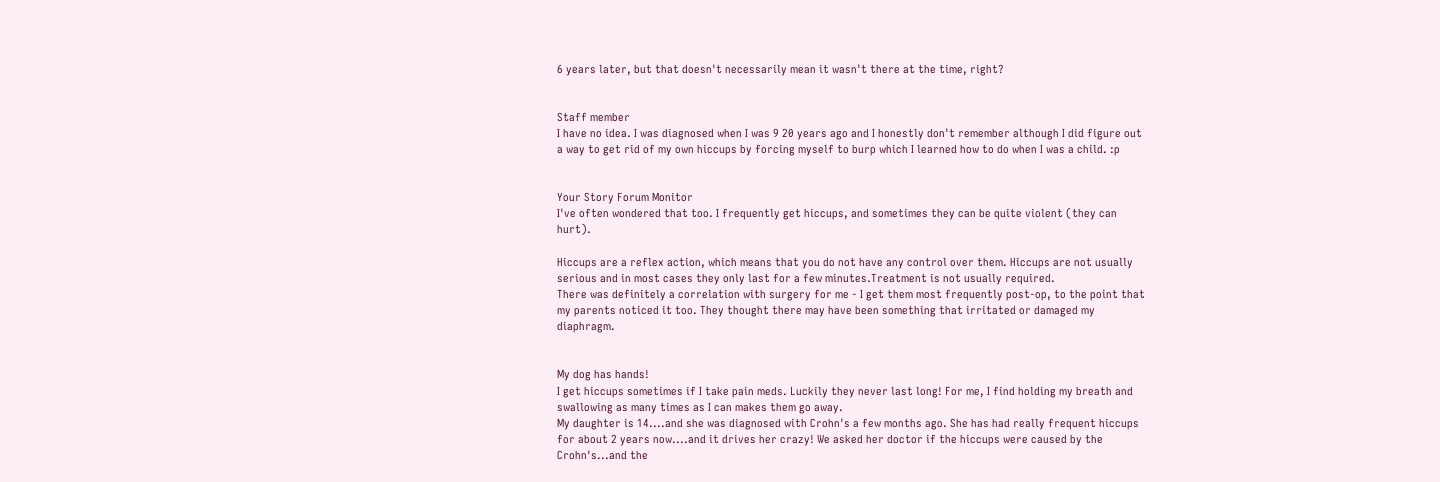6 years later, but that doesn't necessarily mean it wasn't there at the time, right?


Staff member
I have no idea. I was diagnosed when I was 9 20 years ago and I honestly don't remember although I did figure out a way to get rid of my own hiccups by forcing myself to burp which I learned how to do when I was a child. :p


Your Story Forum Monitor
I've often wondered that too. I frequently get hiccups, and sometimes they can be quite violent (they can hurt).

Hiccups are a reflex action, which means that you do not have any control over them. Hiccups are not usually serious and in most cases they only last for a few minutes.Treatment is not usually required.
There was definitely a correlation with surgery for me - I get them most frequently post-op, to the point that my parents noticed it too. They thought there may have been something that irritated or damaged my diaphragm.


My dog has hands!
I get hiccups sometimes if I take pain meds. Luckily they never last long! For me, I find holding my breath and swallowing as many times as I can makes them go away.
My daughter is 14....and she was diagnosed with Crohn's a few months ago. She has had really frequent hiccups for about 2 years now....and it drives her crazy! We asked her doctor if the hiccups were caused by the Crohn's...and the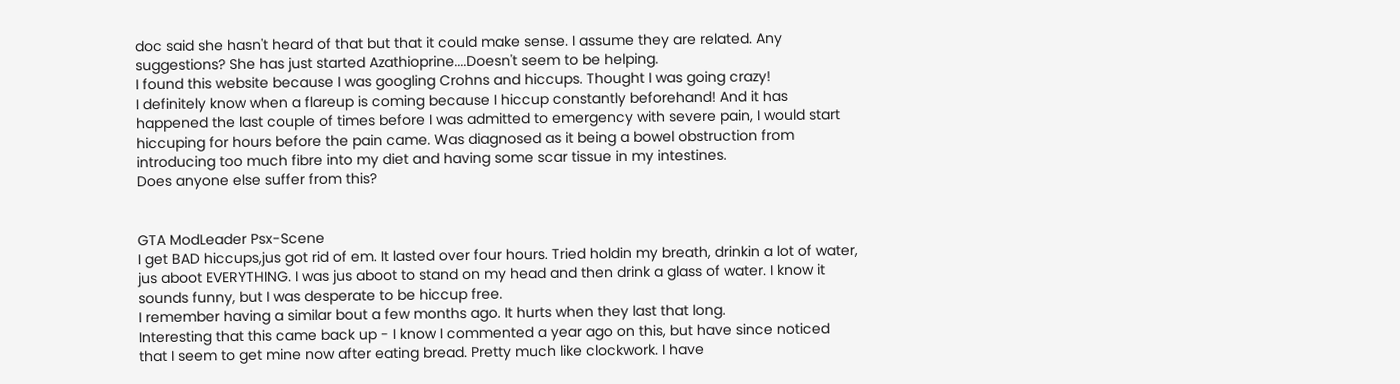doc said she hasn't heard of that but that it could make sense. I assume they are related. Any suggestions? She has just started Azathioprine....Doesn't seem to be helping.
I found this website because I was googling Crohns and hiccups. Thought I was going crazy!
I definitely know when a flareup is coming because I hiccup constantly beforehand! And it has happened the last couple of times before I was admitted to emergency with severe pain, I would start hiccuping for hours before the pain came. Was diagnosed as it being a bowel obstruction from introducing too much fibre into my diet and having some scar tissue in my intestines.
Does anyone else suffer from this?


GTA ModLeader Psx-Scene
I get BAD hiccups,jus got rid of em. It lasted over four hours. Tried holdin my breath, drinkin a lot of water, jus aboot EVERYTHING. I was jus aboot to stand on my head and then drink a glass of water. I know it sounds funny, but I was desperate to be hiccup free.
I remember having a similar bout a few months ago. It hurts when they last that long.
Interesting that this came back up - I know I commented a year ago on this, but have since noticed that I seem to get mine now after eating bread. Pretty much like clockwork. I have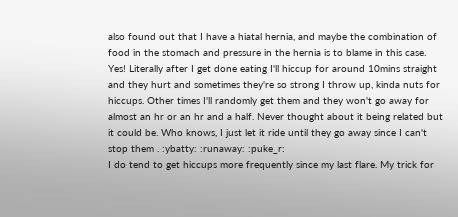also found out that I have a hiatal hernia, and maybe the combination of food in the stomach and pressure in the hernia is to blame in this case.
Yes! Literally after I get done eating I'll hiccup for around 10mins straight and they hurt and sometimes they're so strong I throw up, kinda nuts for hiccups. Other times I'll randomly get them and they won't go away for almost an hr or an hr and a half. Never thought about it being related but it could be. Who knows, I just let it ride until they go away since I can't stop them . :ybatty: :runaway: :puke_r:
I do tend to get hiccups more frequently since my last flare. My trick for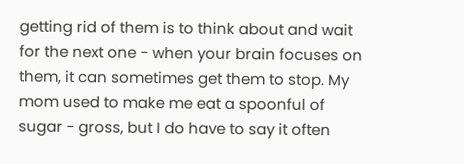getting rid of them is to think about and wait for the next one - when your brain focuses on them, it can sometimes get them to stop. My mom used to make me eat a spoonful of sugar - gross, but I do have to say it often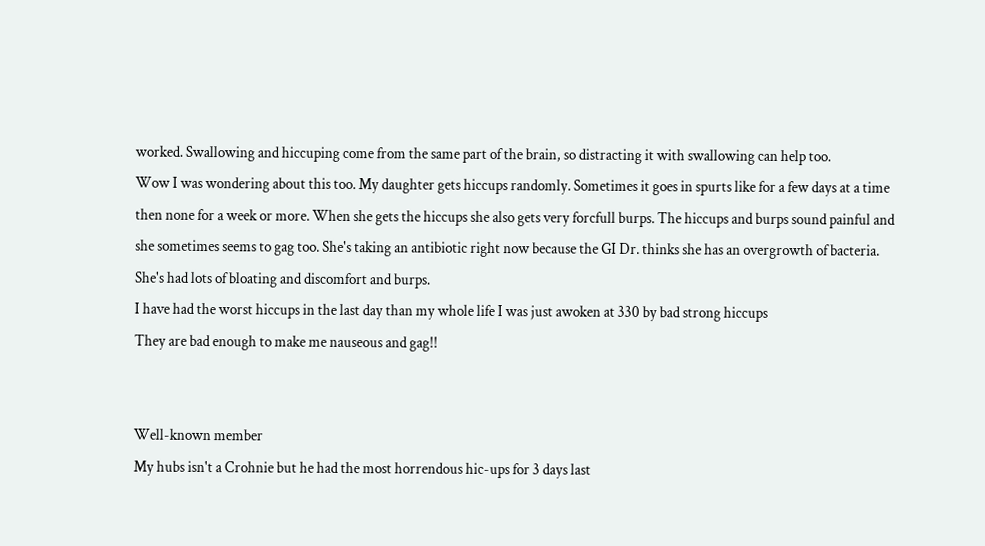worked. Swallowing and hiccuping come from the same part of the brain, so distracting it with swallowing can help too.
Wow I was wondering about this too. My daughter gets hiccups randomly. Sometimes it goes in spurts like for a few days at a time then none for a week or more. When she gets the hiccups she also gets very forcfull burps. The hiccups and burps sound painful and she sometimes seems to gag too. She's taking an antibiotic right now because the GI Dr. thinks she has an overgrowth of bacteria. She's had lots of bloating and discomfort and burps.
I have had the worst hiccups in the last day than my whole life I was just awoken at 330 by bad strong hiccups
They are bad enough to make me nauseous and gag!!


Well-known member
My hubs isn't a Crohnie but he had the most horrendous hic-ups for 3 days last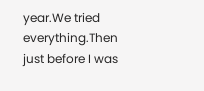year.We tried everything.Then just before I was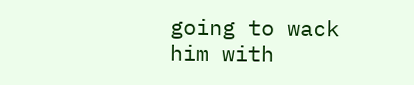going to wack him with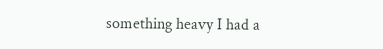something heavy I had a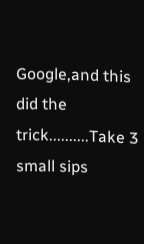Google,and this did the trick..........Take 3 small sips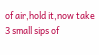of air,hold it,now take 3 small sips of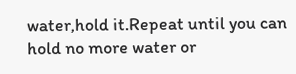water,hold it.Repeat until you can hold no more water or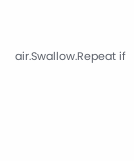air.Swallow.Repeat if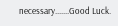necessary.......Good Luck.